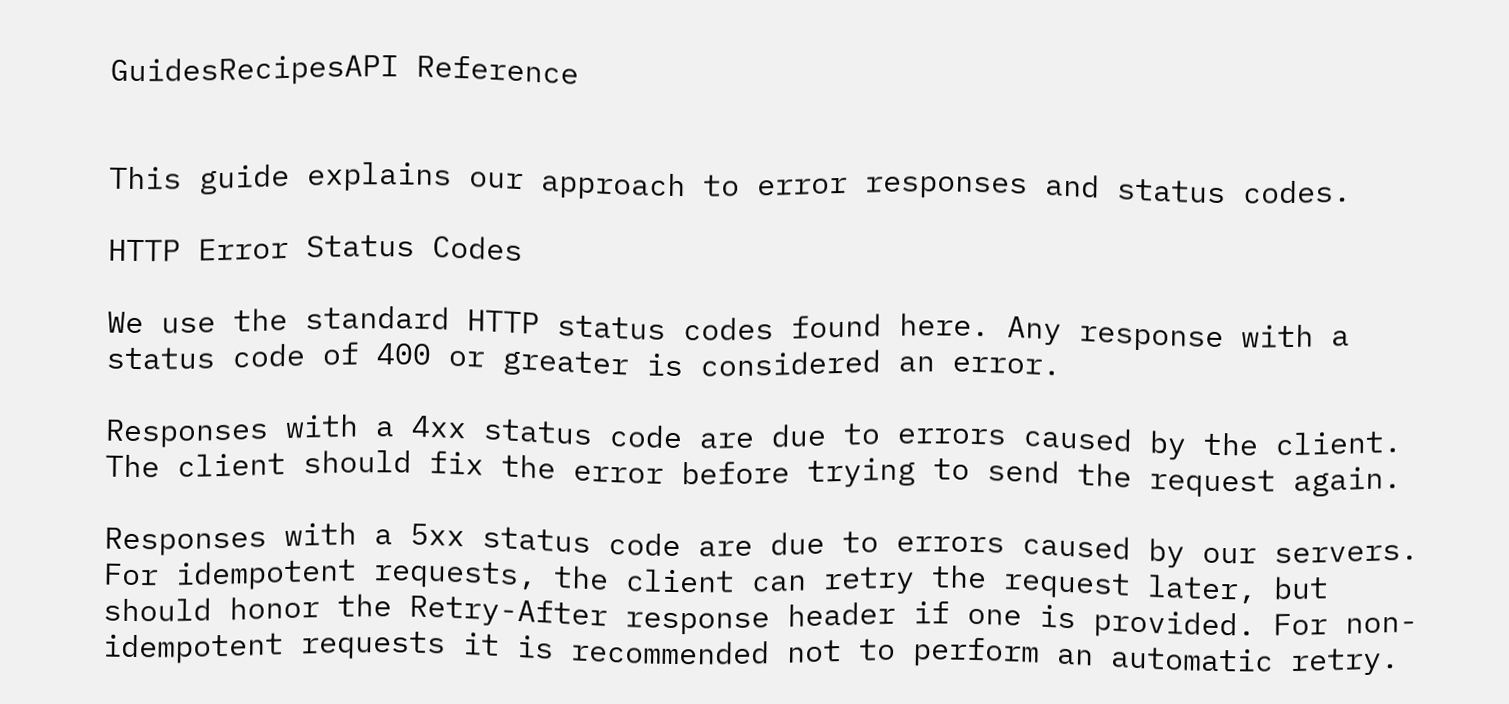GuidesRecipesAPI Reference


This guide explains our approach to error responses and status codes.

HTTP Error Status Codes

We use the standard HTTP status codes found here. Any response with a status code of 400 or greater is considered an error.

Responses with a 4xx status code are due to errors caused by the client. The client should fix the error before trying to send the request again.

Responses with a 5xx status code are due to errors caused by our servers. For idempotent requests, the client can retry the request later, but should honor the Retry-After response header if one is provided. For non-idempotent requests it is recommended not to perform an automatic retry.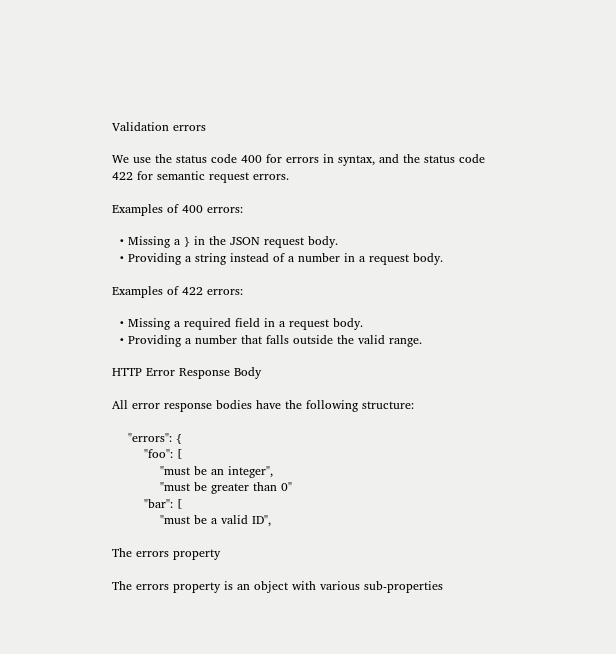Validation errors

We use the status code 400 for errors in syntax, and the status code 422 for semantic request errors.

Examples of 400 errors:

  • Missing a } in the JSON request body.
  • Providing a string instead of a number in a request body.

Examples of 422 errors:

  • Missing a required field in a request body.
  • Providing a number that falls outside the valid range.

HTTP Error Response Body

All error response bodies have the following structure:

    "errors": {
        "foo": [
            "must be an integer",
            "must be greater than 0"
        "bar": [
            "must be a valid ID",

The errors property

The errors property is an object with various sub-properties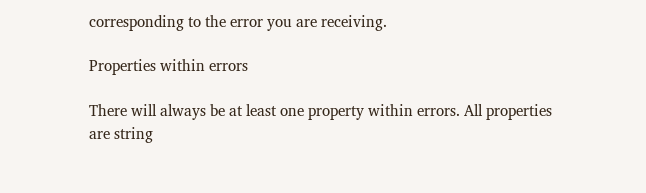corresponding to the error you are receiving.

Properties within errors

There will always be at least one property within errors. All properties are string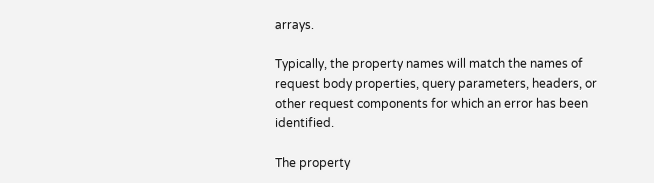arrays.

Typically, the property names will match the names of request body properties, query parameters, headers, or other request components for which an error has been identified.

The property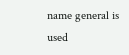name general is used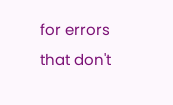for errors that don't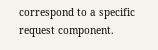correspond to a specific request component.